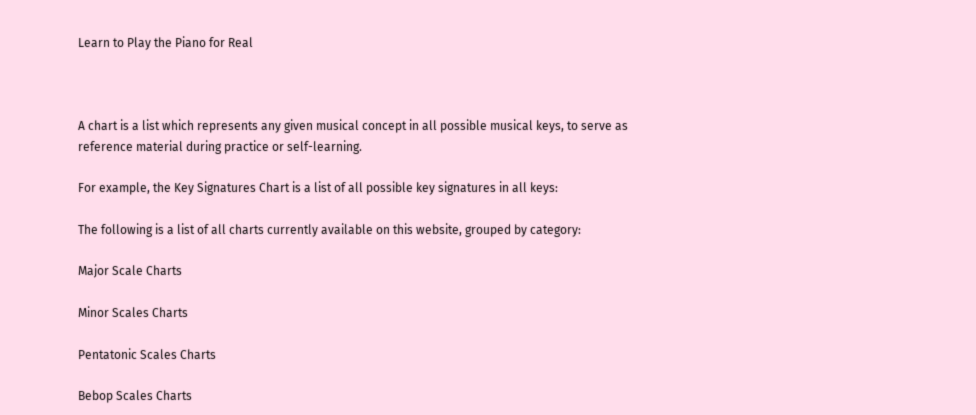Learn to Play the Piano for Real



A chart is a list which represents any given musical concept in all possible musical keys, to serve as reference material during practice or self-learning.

For example, the Key Signatures Chart is a list of all possible key signatures in all keys:

The following is a list of all charts currently available on this website, grouped by category:

Major Scale Charts

Minor Scales Charts

Pentatonic Scales Charts

Bebop Scales Charts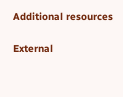Additional resources

External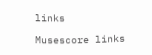links

Musescore links